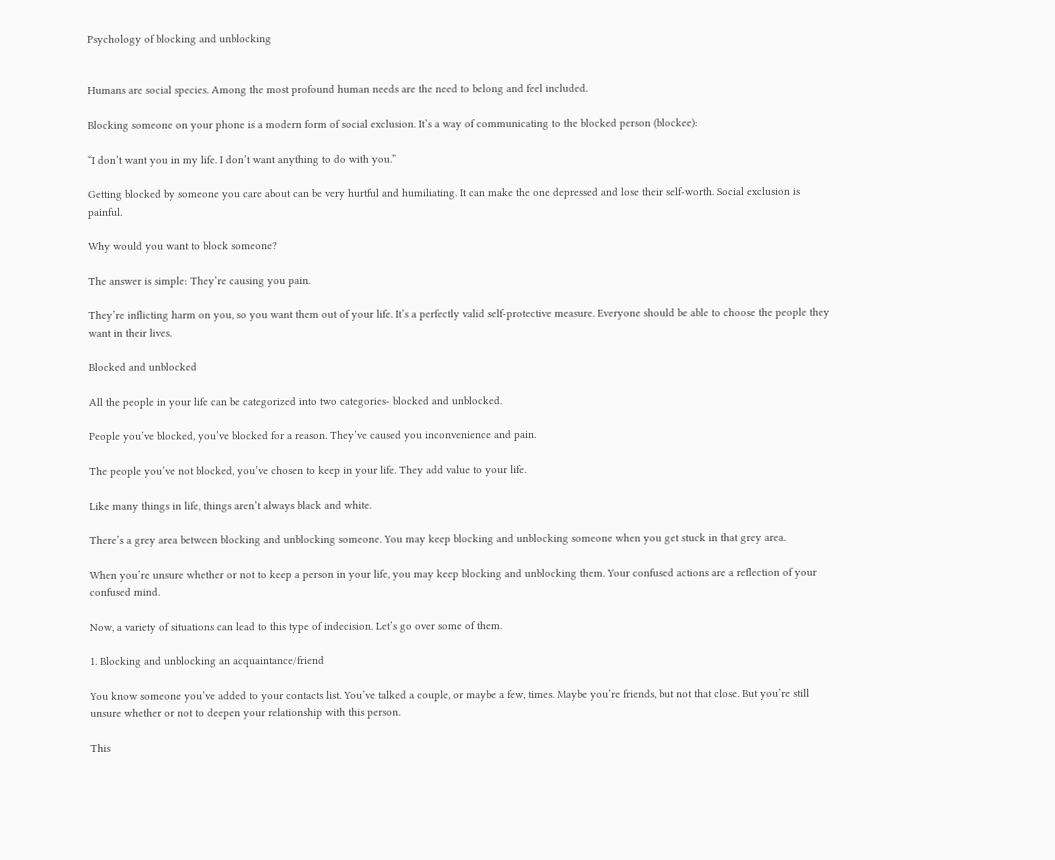Psychology of blocking and unblocking


Humans are social species. Among the most profound human needs are the need to belong and feel included.

Blocking someone on your phone is a modern form of social exclusion. It’s a way of communicating to the blocked person (blockee):

“I don’t want you in my life. I don’t want anything to do with you.”

Getting blocked by someone you care about can be very hurtful and humiliating. It can make the one depressed and lose their self-worth. Social exclusion is painful.

Why would you want to block someone?

The answer is simple: They’re causing you pain.

They’re inflicting harm on you, so you want them out of your life. It’s a perfectly valid self-protective measure. Everyone should be able to choose the people they want in their lives.

Blocked and unblocked

All the people in your life can be categorized into two categories- blocked and unblocked.

People you’ve blocked, you’ve blocked for a reason. They’ve caused you inconvenience and pain.

The people you’ve not blocked, you’ve chosen to keep in your life. They add value to your life.

Like many things in life, things aren’t always black and white.

There’s a grey area between blocking and unblocking someone. You may keep blocking and unblocking someone when you get stuck in that grey area.

When you’re unsure whether or not to keep a person in your life, you may keep blocking and unblocking them. Your confused actions are a reflection of your confused mind.

Now, a variety of situations can lead to this type of indecision. Let’s go over some of them.

1. Blocking and unblocking an acquaintance/friend

You know someone you’ve added to your contacts list. You’ve talked a couple, or maybe a few, times. Maybe you’re friends, but not that close. But you’re still unsure whether or not to deepen your relationship with this person.

This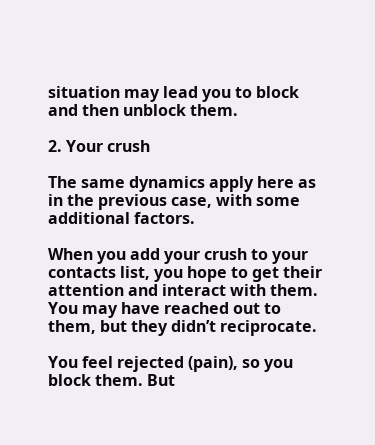situation may lead you to block and then unblock them.

2. Your crush

The same dynamics apply here as in the previous case, with some additional factors.

When you add your crush to your contacts list, you hope to get their attention and interact with them. You may have reached out to them, but they didn’t reciprocate.

You feel rejected (pain), so you block them. But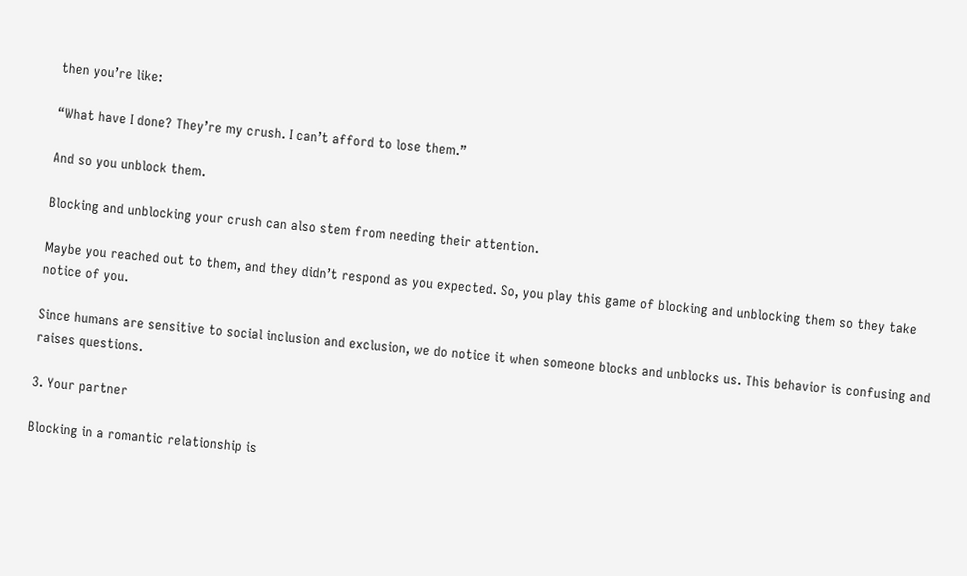then you’re like:

“What have I done? They’re my crush. I can’t afford to lose them.”

And so you unblock them.

Blocking and unblocking your crush can also stem from needing their attention.

Maybe you reached out to them, and they didn’t respond as you expected. So, you play this game of blocking and unblocking them so they take notice of you.

Since humans are sensitive to social inclusion and exclusion, we do notice it when someone blocks and unblocks us. This behavior is confusing and raises questions.

3. Your partner

Blocking in a romantic relationship is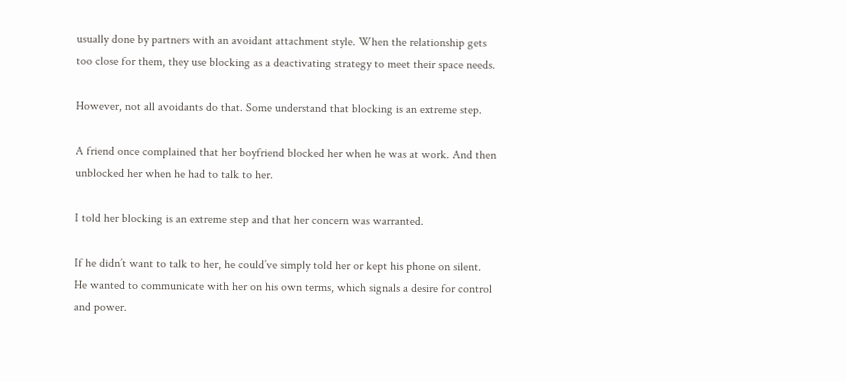usually done by partners with an avoidant attachment style. When the relationship gets too close for them, they use blocking as a deactivating strategy to meet their space needs.

However, not all avoidants do that. Some understand that blocking is an extreme step.

A friend once complained that her boyfriend blocked her when he was at work. And then unblocked her when he had to talk to her.

I told her blocking is an extreme step and that her concern was warranted.

If he didn’t want to talk to her, he could’ve simply told her or kept his phone on silent. He wanted to communicate with her on his own terms, which signals a desire for control and power.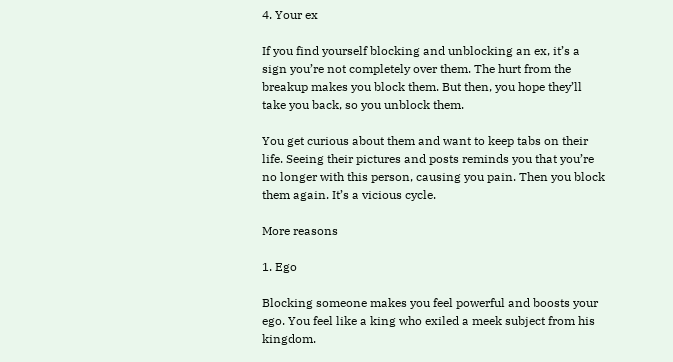4. Your ex

If you find yourself blocking and unblocking an ex, it’s a sign you’re not completely over them. The hurt from the breakup makes you block them. But then, you hope they’ll take you back, so you unblock them.

You get curious about them and want to keep tabs on their life. Seeing their pictures and posts reminds you that you’re no longer with this person, causing you pain. Then you block them again. It’s a vicious cycle.

More reasons

1. Ego

Blocking someone makes you feel powerful and boosts your ego. You feel like a king who exiled a meek subject from his kingdom.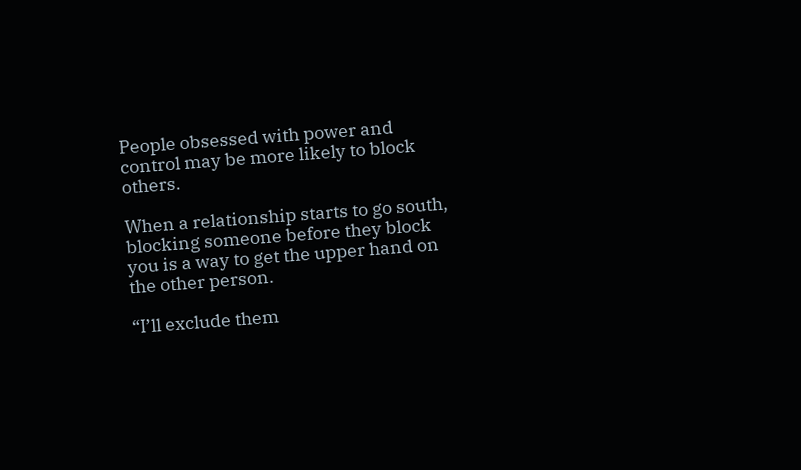People obsessed with power and control may be more likely to block others.

When a relationship starts to go south, blocking someone before they block you is a way to get the upper hand on the other person.

“I’ll exclude them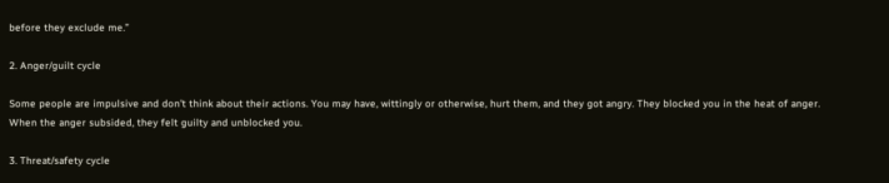before they exclude me.”

2. Anger/guilt cycle

Some people are impulsive and don’t think about their actions. You may have, wittingly or otherwise, hurt them, and they got angry. They blocked you in the heat of anger. When the anger subsided, they felt guilty and unblocked you.

3. Threat/safety cycle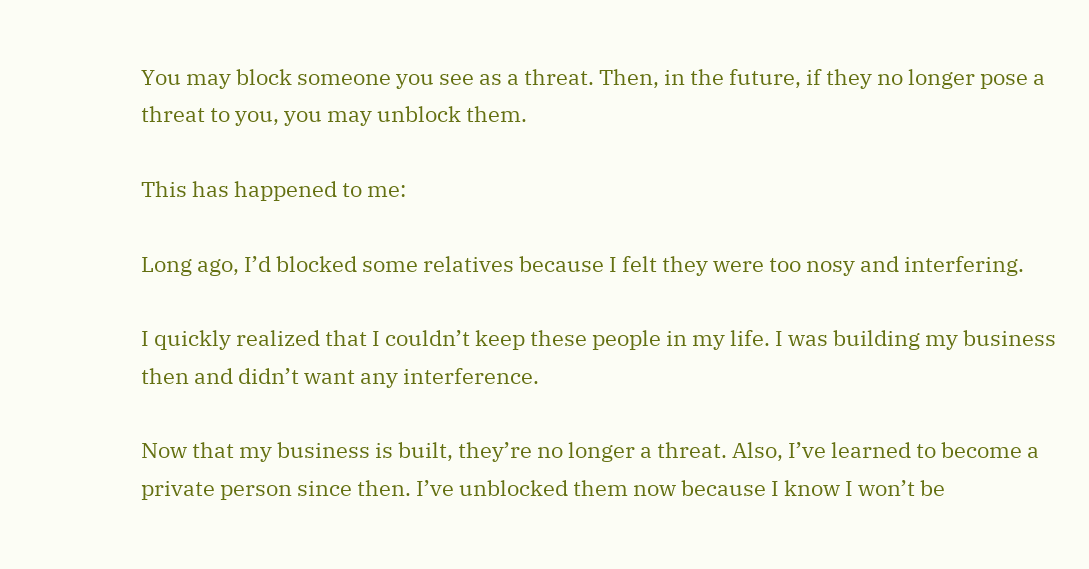You may block someone you see as a threat. Then, in the future, if they no longer pose a threat to you, you may unblock them.

This has happened to me:

Long ago, I’d blocked some relatives because I felt they were too nosy and interfering.

I quickly realized that I couldn’t keep these people in my life. I was building my business then and didn’t want any interference.

Now that my business is built, they’re no longer a threat. Also, I’ve learned to become a private person since then. I’ve unblocked them now because I know I won’t be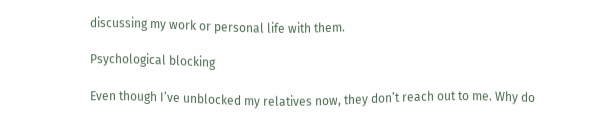discussing my work or personal life with them.

Psychological blocking

Even though I’ve unblocked my relatives now, they don’t reach out to me. Why do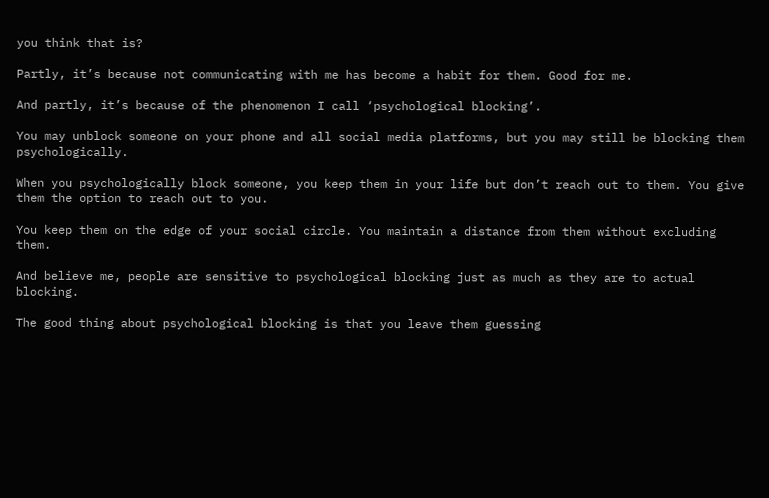you think that is?

Partly, it’s because not communicating with me has become a habit for them. Good for me.

And partly, it’s because of the phenomenon I call ‘psychological blocking’.

You may unblock someone on your phone and all social media platforms, but you may still be blocking them psychologically.

When you psychologically block someone, you keep them in your life but don’t reach out to them. You give them the option to reach out to you.

You keep them on the edge of your social circle. You maintain a distance from them without excluding them.

And believe me, people are sensitive to psychological blocking just as much as they are to actual blocking.

The good thing about psychological blocking is that you leave them guessing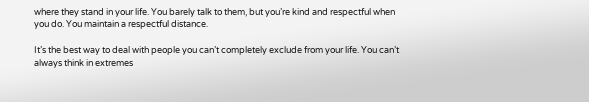where they stand in your life. You barely talk to them, but you’re kind and respectful when you do. You maintain a respectful distance.

It’s the best way to deal with people you can’t completely exclude from your life. You can’t always think in extremes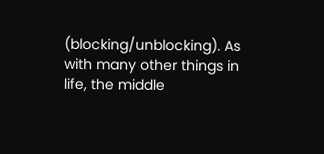(blocking/unblocking). As with many other things in life, the middle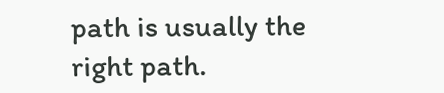path is usually the right path.